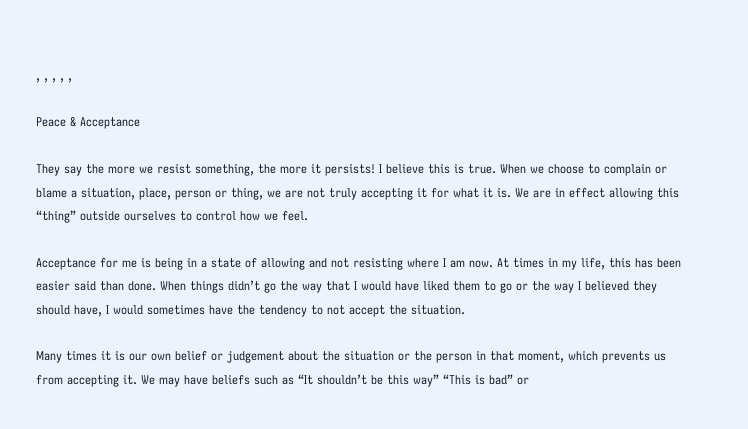, , , , ,

Peace & Acceptance

They say the more we resist something, the more it persists! I believe this is true. When we choose to complain or blame a situation, place, person or thing, we are not truly accepting it for what it is. We are in effect allowing this “thing” outside ourselves to control how we feel.

Acceptance for me is being in a state of allowing and not resisting where I am now. At times in my life, this has been easier said than done. When things didn’t go the way that I would have liked them to go or the way I believed they should have, I would sometimes have the tendency to not accept the situation.

Many times it is our own belief or judgement about the situation or the person in that moment, which prevents us from accepting it. We may have beliefs such as “It shouldn’t be this way” “This is bad” or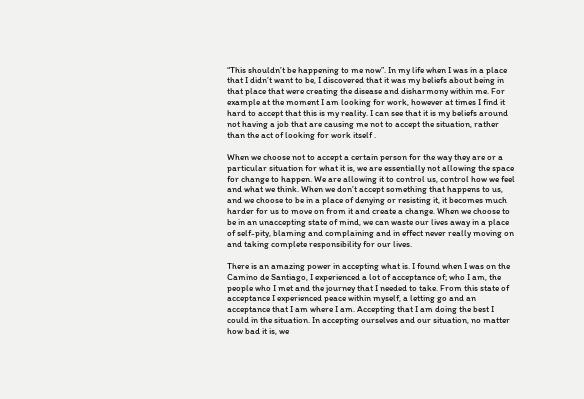“This shouldn’t be happening to me now”. In my life when I was in a place that I didn’t want to be, I discovered that it was my beliefs about being in that place that were creating the disease and disharmony within me. For example at the moment I am looking for work, however at times I find it hard to accept that this is my reality. I can see that it is my beliefs around not having a job that are causing me not to accept the situation, rather than the act of looking for work itself .

When we choose not to accept a certain person for the way they are or a particular situation for what it is, we are essentially not allowing the space for change to happen. We are allowing it to control us, control how we feel and what we think. When we don’t accept something that happens to us, and we choose to be in a place of denying or resisting it, it becomes much harder for us to move on from it and create a change. When we choose to be in an unaccepting state of mind, we can waste our lives away in a place of self-pity, blaming and complaining and in effect never really moving on and taking complete responsibility for our lives.

There is an amazing power in accepting what is. I found when I was on the Camino de Santiago, I experienced a lot of acceptance of; who I am, the people who I met and the journey that I needed to take. From this state of acceptance I experienced peace within myself, a letting go and an acceptance that I am where I am. Accepting that I am doing the best I could in the situation. In accepting ourselves and our situation, no matter how bad it is, we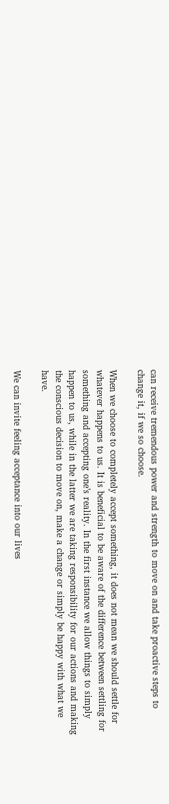can receive tremendous power and strength to move on and take proactive steps to change it, if we so choose.

When we choose to completely accept something, it does not mean we should settle for whatever happens to us. It is beneficial to be aware of the difference between settling for something and accepting one’s reality. In the first instance we allow things to simply happen to us, while in the latter we are taking responsibility for our actions and making the conscious decision to move on, make a change or simply be happy with what we have.

We can invite feeling acceptance into our lives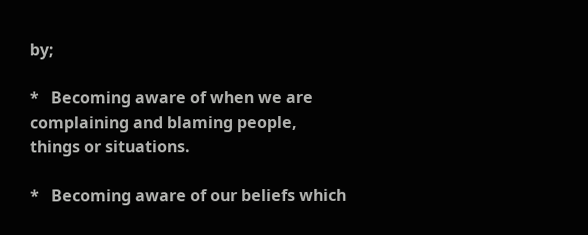by;

*   Becoming aware of when we are complaining and blaming people, things or situations.

*   Becoming aware of our beliefs which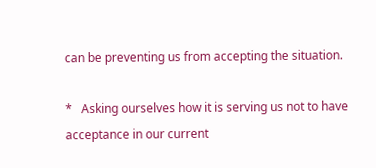can be preventing us from accepting the situation.

*   Asking ourselves how it is serving us not to have acceptance in our current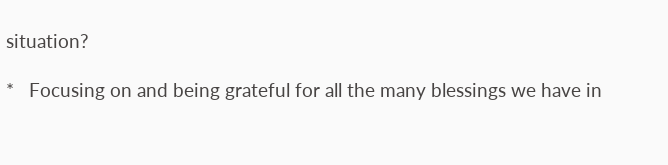situation?

*   Focusing on and being grateful for all the many blessings we have in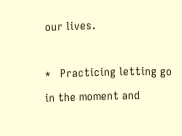our lives.

*   Practicing letting go in the moment and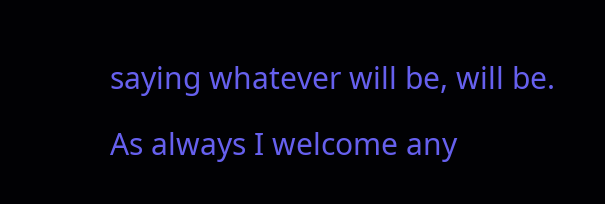saying whatever will be, will be.

As always I welcome any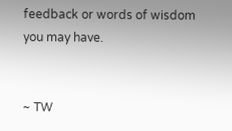feedback or words of wisdom you may have.


~ TW